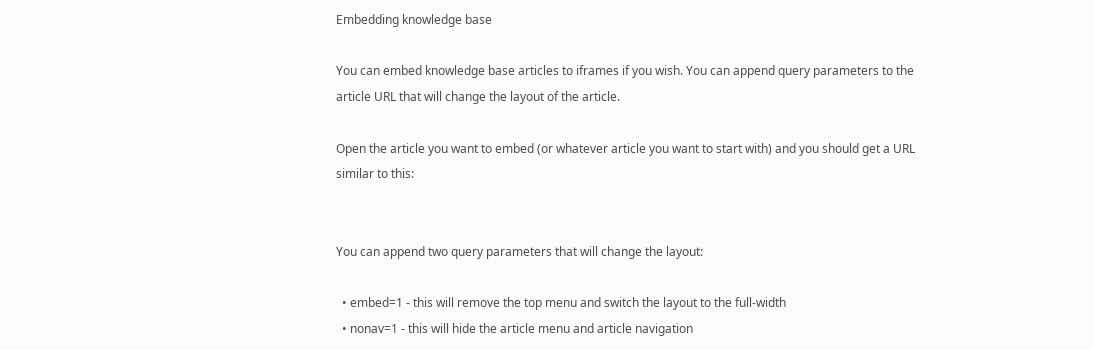Embedding knowledge base

You can embed knowledge base articles to iframes if you wish. You can append query parameters to the article URL that will change the layout of the article.

Open the article you want to embed (or whatever article you want to start with) and you should get a URL similar to this:


You can append two query parameters that will change the layout:

  • embed=1 - this will remove the top menu and switch the layout to the full-width
  • nonav=1 - this will hide the article menu and article navigation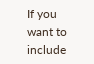If you want to include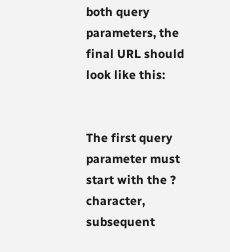both query parameters, the final URL should look like this:


The first query parameter must start with the ? character, subsequent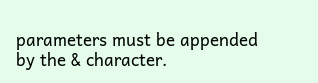parameters must be appended by the & character.